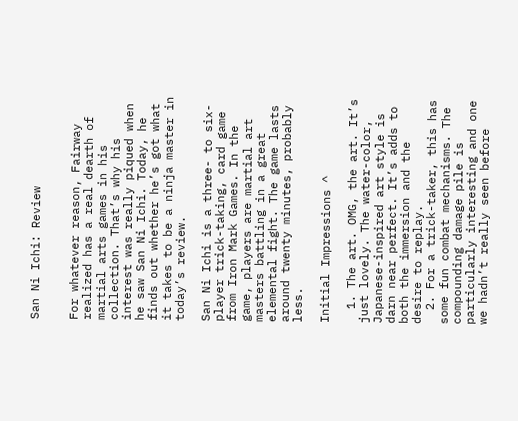San Ni Ichi: Review


For whatever reason, Fairway realized has a real dearth of martial arts games in his collection. That’s why his interest was really piqued when he saw San Ni Ichi. Today, he finds out whether he’s got what it takes to be a ninja master in today’s review.

San Ni Ichi is a three- to six-player trick-taking, card game from Iron Mark Games. In the game, players are martial art masters battling in a great elemental fight. The game lasts around twenty minutes, probably less.

Initial Impressions ^

  1. The art. OMG, the art. It’s just lovely. The water-color, Japanese-inspired art style is darn near perfect. It’s adds to both the immersion and the desire to replay.
  2. For a trick-taker, this has some fun combat mechanisms. The compounding damage pile is particularly interesting and one we hadn’t really seen before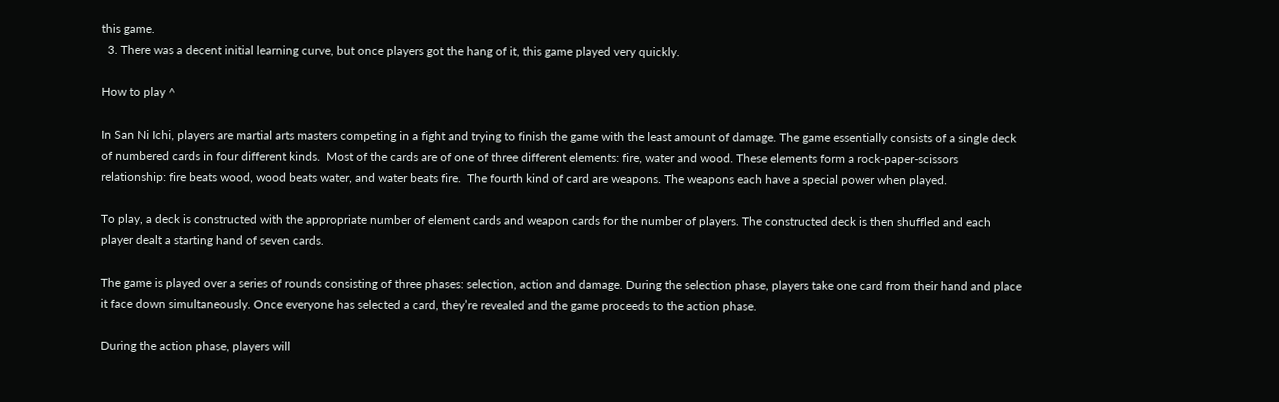this game.
  3. There was a decent initial learning curve, but once players got the hang of it, this game played very quickly.

How to play ^

In San Ni Ichi, players are martial arts masters competing in a fight and trying to finish the game with the least amount of damage. The game essentially consists of a single deck of numbered cards in four different kinds.  Most of the cards are of one of three different elements: fire, water and wood. These elements form a rock-paper-scissors relationship: fire beats wood, wood beats water, and water beats fire.  The fourth kind of card are weapons. The weapons each have a special power when played.

To play, a deck is constructed with the appropriate number of element cards and weapon cards for the number of players. The constructed deck is then shuffled and each player dealt a starting hand of seven cards.

The game is played over a series of rounds consisting of three phases: selection, action and damage. During the selection phase, players take one card from their hand and place it face down simultaneously. Once everyone has selected a card, they’re revealed and the game proceeds to the action phase.

During the action phase, players will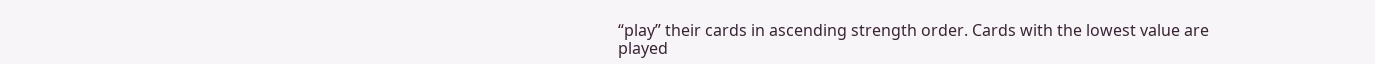“play” their cards in ascending strength order. Cards with the lowest value are played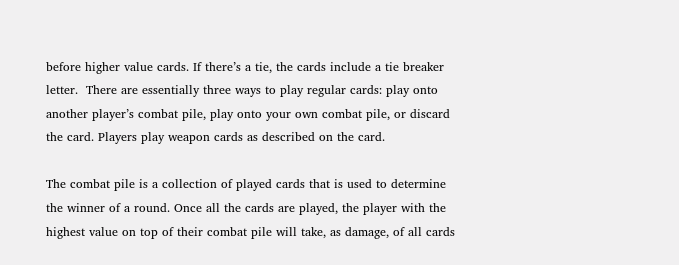before higher value cards. If there’s a tie, the cards include a tie breaker letter.  There are essentially three ways to play regular cards: play onto another player’s combat pile, play onto your own combat pile, or discard the card. Players play weapon cards as described on the card.

The combat pile is a collection of played cards that is used to determine the winner of a round. Once all the cards are played, the player with the highest value on top of their combat pile will take, as damage, of all cards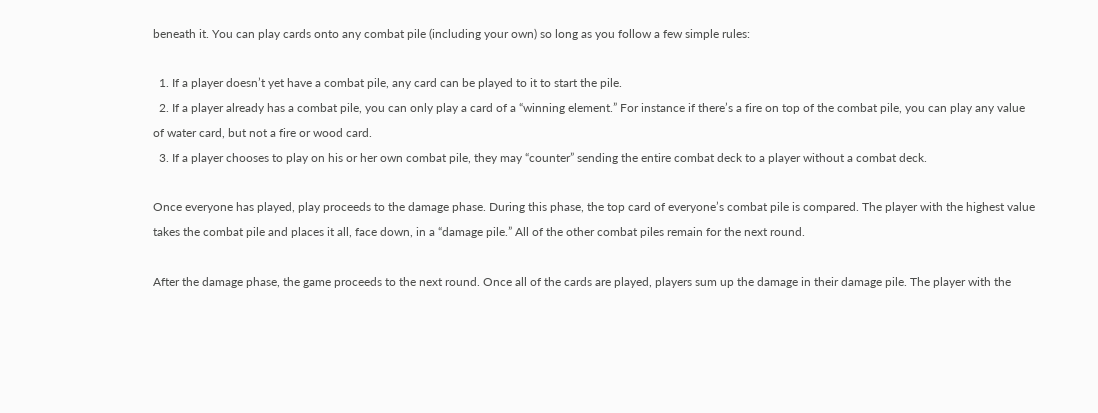beneath it. You can play cards onto any combat pile (including your own) so long as you follow a few simple rules:

  1. If a player doesn’t yet have a combat pile, any card can be played to it to start the pile.
  2. If a player already has a combat pile, you can only play a card of a “winning element.” For instance if there’s a fire on top of the combat pile, you can play any value of water card, but not a fire or wood card.
  3. If a player chooses to play on his or her own combat pile, they may “counter” sending the entire combat deck to a player without a combat deck.

Once everyone has played, play proceeds to the damage phase. During this phase, the top card of everyone’s combat pile is compared. The player with the highest value takes the combat pile and places it all, face down, in a “damage pile.” All of the other combat piles remain for the next round.

After the damage phase, the game proceeds to the next round. Once all of the cards are played, players sum up the damage in their damage pile. The player with the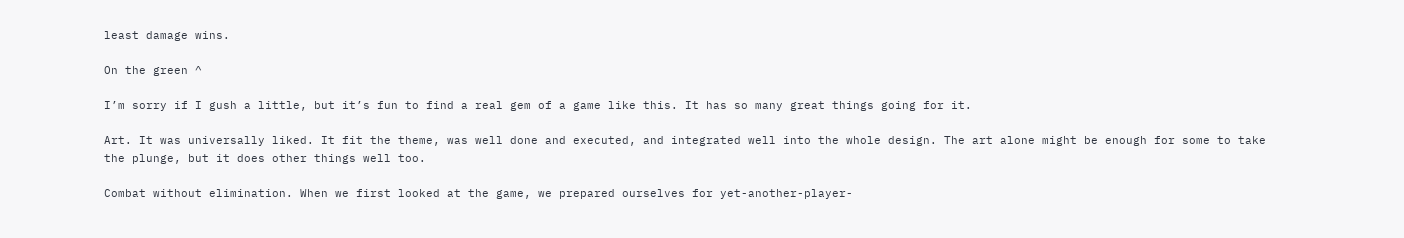least damage wins.

On the green ^

I’m sorry if I gush a little, but it’s fun to find a real gem of a game like this. It has so many great things going for it.

Art. It was universally liked. It fit the theme, was well done and executed, and integrated well into the whole design. The art alone might be enough for some to take the plunge, but it does other things well too.

Combat without elimination. When we first looked at the game, we prepared ourselves for yet-another-player-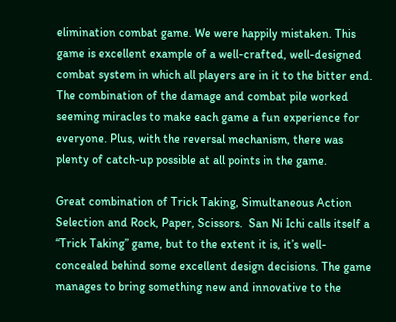elimination combat game. We were happily mistaken. This game is excellent example of a well-crafted, well-designed combat system in which all players are in it to the bitter end. The combination of the damage and combat pile worked seeming miracles to make each game a fun experience for everyone. Plus, with the reversal mechanism, there was plenty of catch-up possible at all points in the game.

Great combination of Trick Taking, Simultaneous Action Selection and Rock, Paper, Scissors.  San Ni Ichi calls itself a “Trick Taking” game, but to the extent it is, it’s well-concealed behind some excellent design decisions. The game manages to bring something new and innovative to the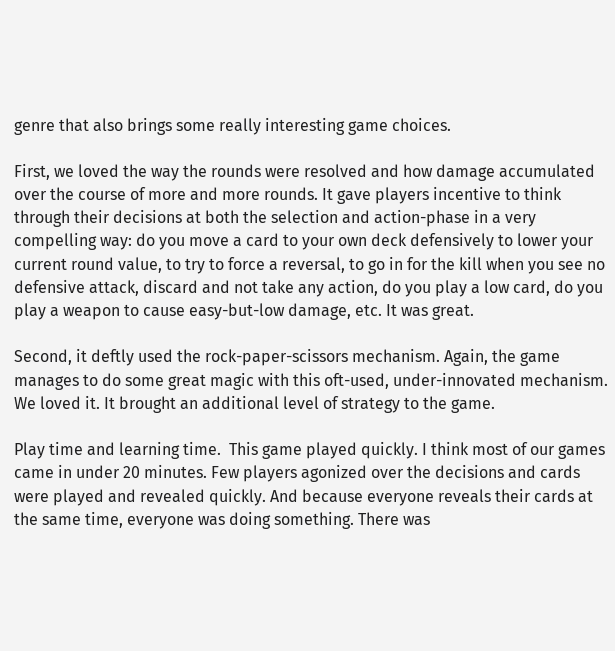genre that also brings some really interesting game choices.

First, we loved the way the rounds were resolved and how damage accumulated over the course of more and more rounds. It gave players incentive to think through their decisions at both the selection and action-phase in a very compelling way: do you move a card to your own deck defensively to lower your current round value, to try to force a reversal, to go in for the kill when you see no defensive attack, discard and not take any action, do you play a low card, do you play a weapon to cause easy-but-low damage, etc. It was great.

Second, it deftly used the rock-paper-scissors mechanism. Again, the game manages to do some great magic with this oft-used, under-innovated mechanism. We loved it. It brought an additional level of strategy to the game.

Play time and learning time.  This game played quickly. I think most of our games came in under 20 minutes. Few players agonized over the decisions and cards were played and revealed quickly. And because everyone reveals their cards at the same time, everyone was doing something. There was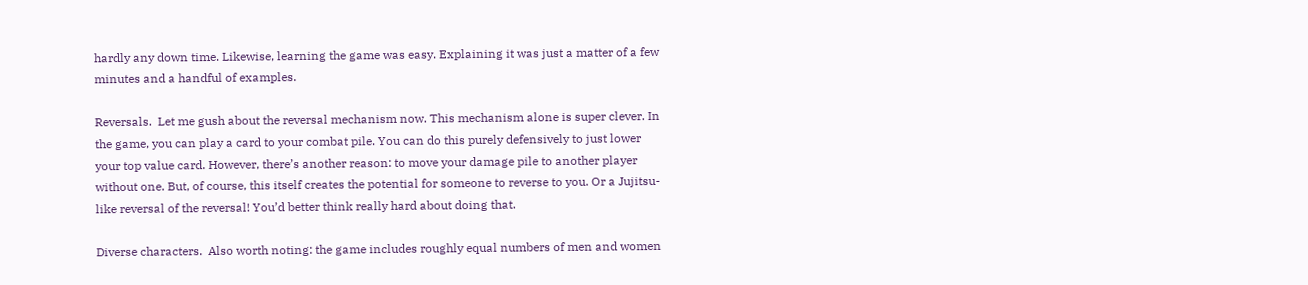hardly any down time. Likewise, learning the game was easy. Explaining it was just a matter of a few minutes and a handful of examples.

Reversals.  Let me gush about the reversal mechanism now. This mechanism alone is super clever. In the game, you can play a card to your combat pile. You can do this purely defensively to just lower your top value card. However, there’s another reason: to move your damage pile to another player without one. But, of course, this itself creates the potential for someone to reverse to you. Or a Jujitsu-like reversal of the reversal! You’d better think really hard about doing that.

Diverse characters.  Also worth noting: the game includes roughly equal numbers of men and women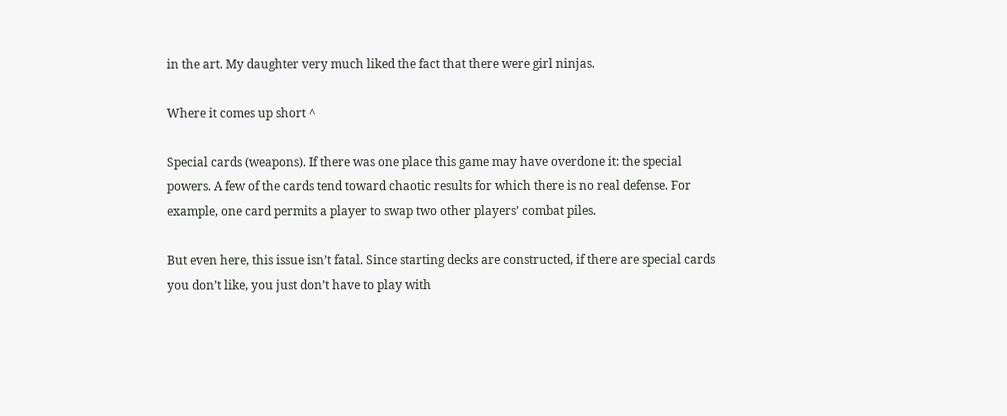in the art. My daughter very much liked the fact that there were girl ninjas.

Where it comes up short ^

Special cards (weapons). If there was one place this game may have overdone it: the special powers. A few of the cards tend toward chaotic results for which there is no real defense. For example, one card permits a player to swap two other players’ combat piles.

But even here, this issue isn’t fatal. Since starting decks are constructed, if there are special cards you don’t like, you just don’t have to play with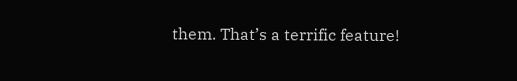them. That’s a terrific feature!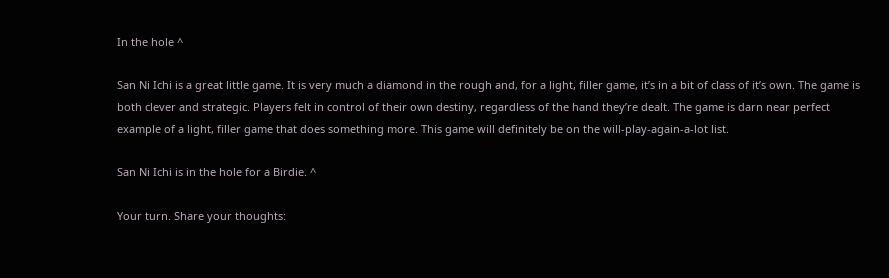In the hole ^

San Ni Ichi is a great little game. It is very much a diamond in the rough and, for a light, filler game, it’s in a bit of class of it’s own. The game is both clever and strategic. Players felt in control of their own destiny, regardless of the hand they’re dealt. The game is darn near perfect example of a light, filler game that does something more. This game will definitely be on the will-play-again-a-lot list.

San Ni Ichi is in the hole for a Birdie. ^

Your turn. Share your thoughts: